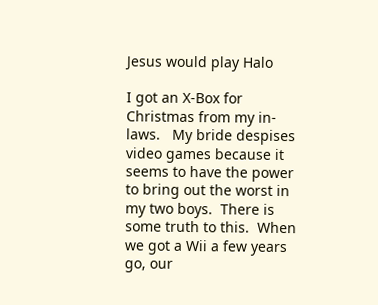Jesus would play Halo

I got an X-Box for Christmas from my in-laws.   My bride despises video games because it seems to have the power to bring out the worst in my two boys.  There is some truth to this.  When we got a Wii a few years go, our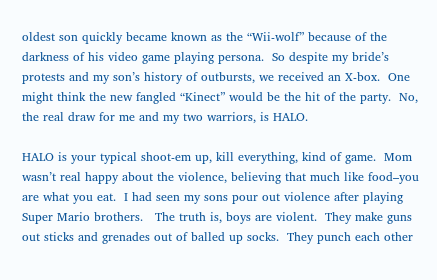oldest son quickly became known as the “Wii-wolf” because of the darkness of his video game playing persona.  So despite my bride’s protests and my son’s history of outbursts, we received an X-box.  One might think the new fangled “Kinect” would be the hit of the party.  No, the real draw for me and my two warriors, is HALO.

HALO is your typical shoot-em up, kill everything, kind of game.  Mom wasn’t real happy about the violence, believing that much like food–you are what you eat.  I had seen my sons pour out violence after playing Super Mario brothers.   The truth is, boys are violent.  They make guns out sticks and grenades out of balled up socks.  They punch each other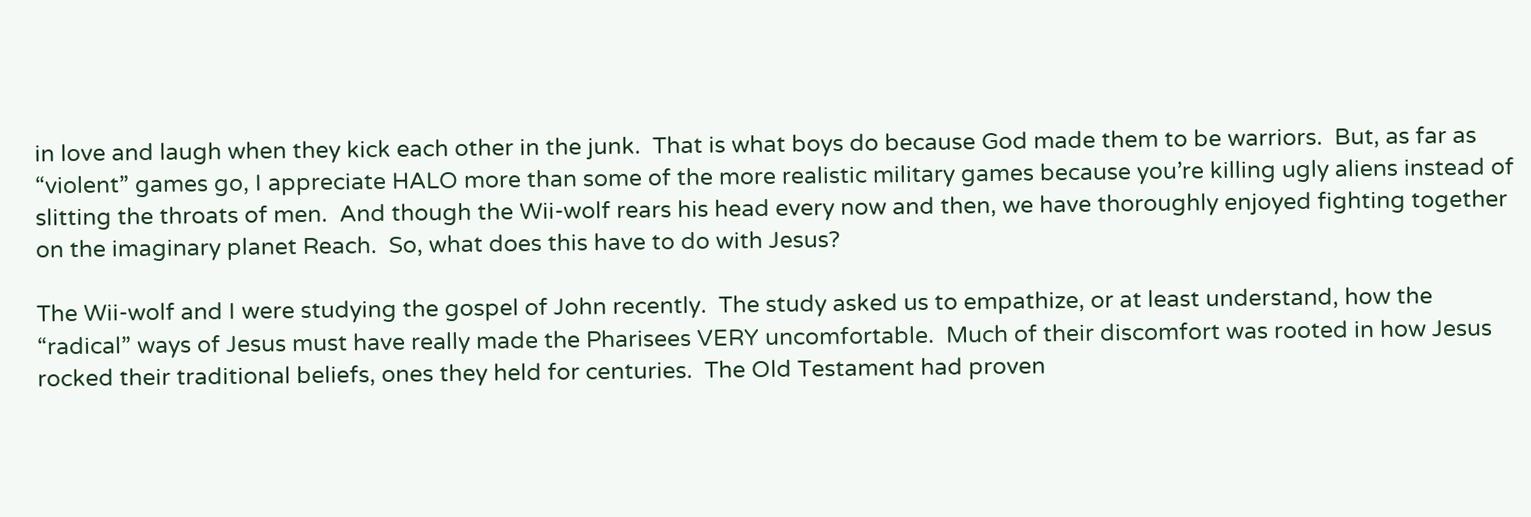in love and laugh when they kick each other in the junk.  That is what boys do because God made them to be warriors.  But, as far as “violent” games go, I appreciate HALO more than some of the more realistic military games because you’re killing ugly aliens instead of slitting the throats of men.  And though the Wii-wolf rears his head every now and then, we have thoroughly enjoyed fighting together on the imaginary planet Reach.  So, what does this have to do with Jesus?

The Wii-wolf and I were studying the gospel of John recently.  The study asked us to empathize, or at least understand, how the “radical” ways of Jesus must have really made the Pharisees VERY uncomfortable.  Much of their discomfort was rooted in how Jesus rocked their traditional beliefs, ones they held for centuries.  The Old Testament had proven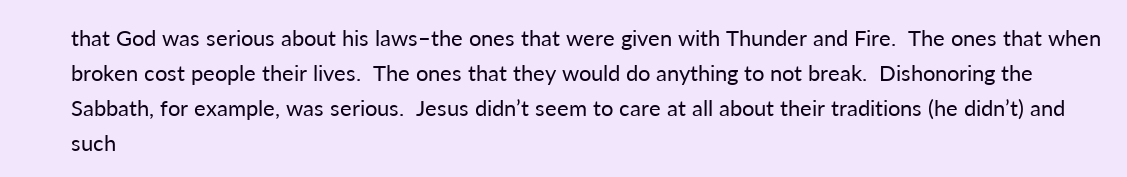that God was serious about his laws–the ones that were given with Thunder and Fire.  The ones that when broken cost people their lives.  The ones that they would do anything to not break.  Dishonoring the Sabbath, for example, was serious.  Jesus didn’t seem to care at all about their traditions (he didn’t) and such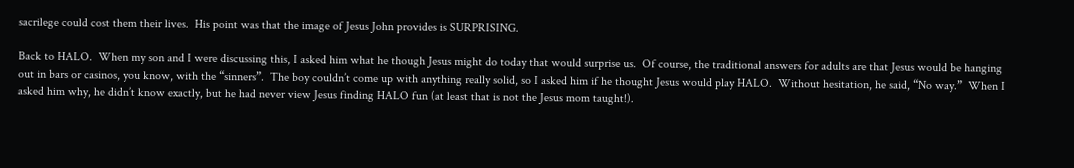sacrilege could cost them their lives.  His point was that the image of Jesus John provides is SURPRISING.

Back to HALO.  When my son and I were discussing this, I asked him what he though Jesus might do today that would surprise us.  Of course, the traditional answers for adults are that Jesus would be hanging out in bars or casinos, you know, with the “sinners”.  The boy couldn’t come up with anything really solid, so I asked him if he thought Jesus would play HALO.  Without hesitation, he said, “No way.”  When I asked him why, he didn’t know exactly, but he had never view Jesus finding HALO fun (at least that is not the Jesus mom taught!).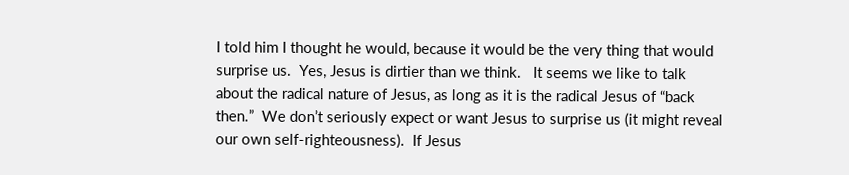I told him I thought he would, because it would be the very thing that would surprise us.  Yes, Jesus is dirtier than we think.   It seems we like to talk about the radical nature of Jesus, as long as it is the radical Jesus of “back then.”  We don’t seriously expect or want Jesus to surprise us (it might reveal our own self-righteousness).  If Jesus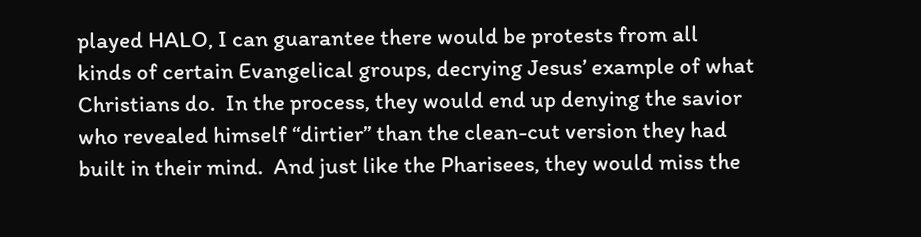played HALO, I can guarantee there would be protests from all kinds of certain Evangelical groups, decrying Jesus’ example of what Christians do.  In the process, they would end up denying the savior who revealed himself “dirtier” than the clean-cut version they had built in their mind.  And just like the Pharisees, they would miss the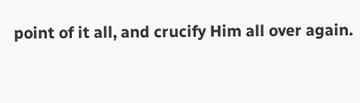point of it all, and crucify Him all over again.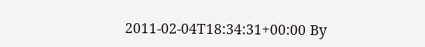2011-02-04T18:34:31+00:00 By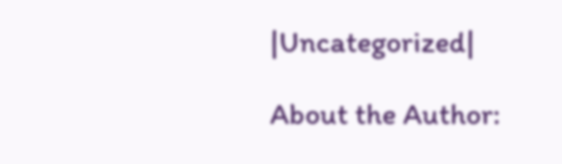|Uncategorized|

About the Author: